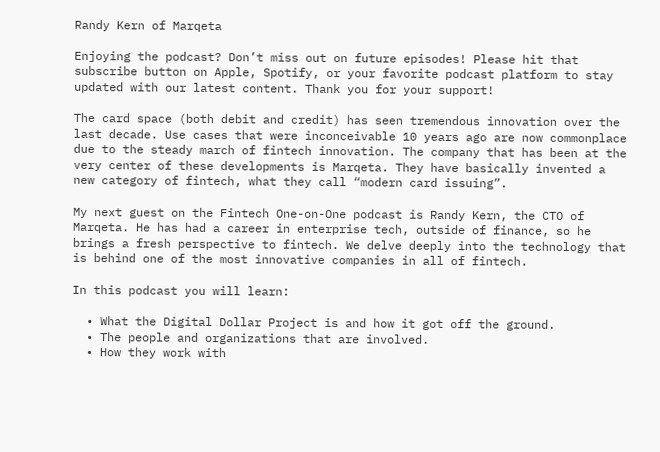Randy Kern of Marqeta

Enjoying the podcast? Don’t miss out on future episodes! Please hit that subscribe button on Apple, Spotify, or your favorite podcast platform to stay updated with our latest content. Thank you for your support!

The card space (both debit and credit) has seen tremendous innovation over the last decade. Use cases that were inconceivable 10 years ago are now commonplace due to the steady march of fintech innovation. The company that has been at the very center of these developments is Marqeta. They have basically invented a new category of fintech, what they call “modern card issuing”.

My next guest on the Fintech One-on-One podcast is Randy Kern, the CTO of Marqeta. He has had a career in enterprise tech, outside of finance, so he brings a fresh perspective to fintech. We delve deeply into the technology that is behind one of the most innovative companies in all of fintech.

In this podcast you will learn:

  • What the Digital Dollar Project is and how it got off the ground.
  • The people and organizations that are involved.
  • How they work with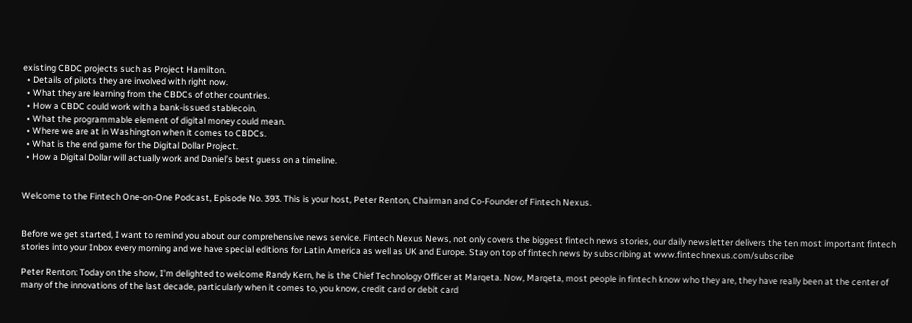existing CBDC projects such as Project Hamilton.
  • Details of pilots they are involved with right now.
  • What they are learning from the CBDCs of other countries.
  • How a CBDC could work with a bank-issued stablecoin.
  • What the programmable element of digital money could mean.
  • Where we are at in Washington when it comes to CBDCs.
  • What is the end game for the Digital Dollar Project.
  • How a Digital Dollar will actually work and Daniel’s best guess on a timeline.


Welcome to the Fintech One-on-One Podcast, Episode No. 393. This is your host, Peter Renton, Chairman and Co-Founder of Fintech Nexus.


Before we get started, I want to remind you about our comprehensive news service. Fintech Nexus News, not only covers the biggest fintech news stories, our daily newsletter delivers the ten most important fintech stories into your Inbox every morning and we have special editions for Latin America as well as UK and Europe. Stay on top of fintech news by subscribing at www.fintechnexus.com/subscribe

Peter Renton: Today on the show, I’m delighted to welcome Randy Kern, he is the Chief Technology Officer at Marqeta. Now, Marqeta, most people in fintech know who they are, they have really been at the center of many of the innovations of the last decade, particularly when it comes to, you know, credit card or debit card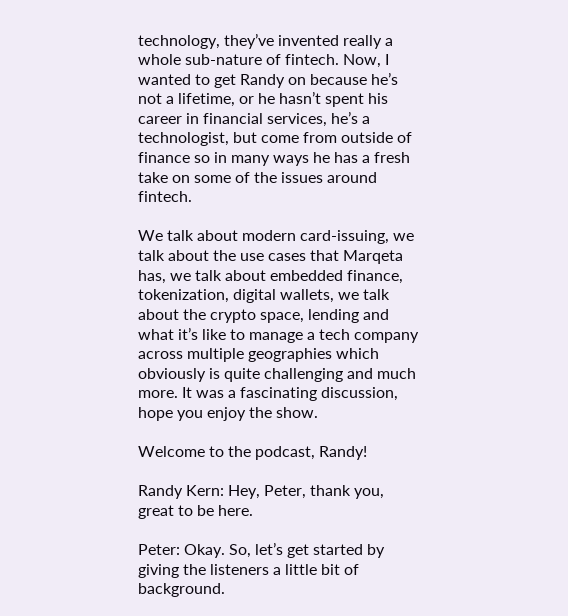technology, they’ve invented really a whole sub-nature of fintech. Now, I wanted to get Randy on because he’s not a lifetime, or he hasn’t spent his career in financial services, he’s a technologist, but come from outside of finance so in many ways he has a fresh take on some of the issues around fintech.

We talk about modern card-issuing, we talk about the use cases that Marqeta has, we talk about embedded finance, tokenization, digital wallets, we talk about the crypto space, lending and what it’s like to manage a tech company across multiple geographies which obviously is quite challenging and much more. It was a fascinating discussion, hope you enjoy the show.

Welcome to the podcast, Randy!

Randy Kern: Hey, Peter, thank you, great to be here.

Peter: Okay. So, let’s get started by giving the listeners a little bit of background.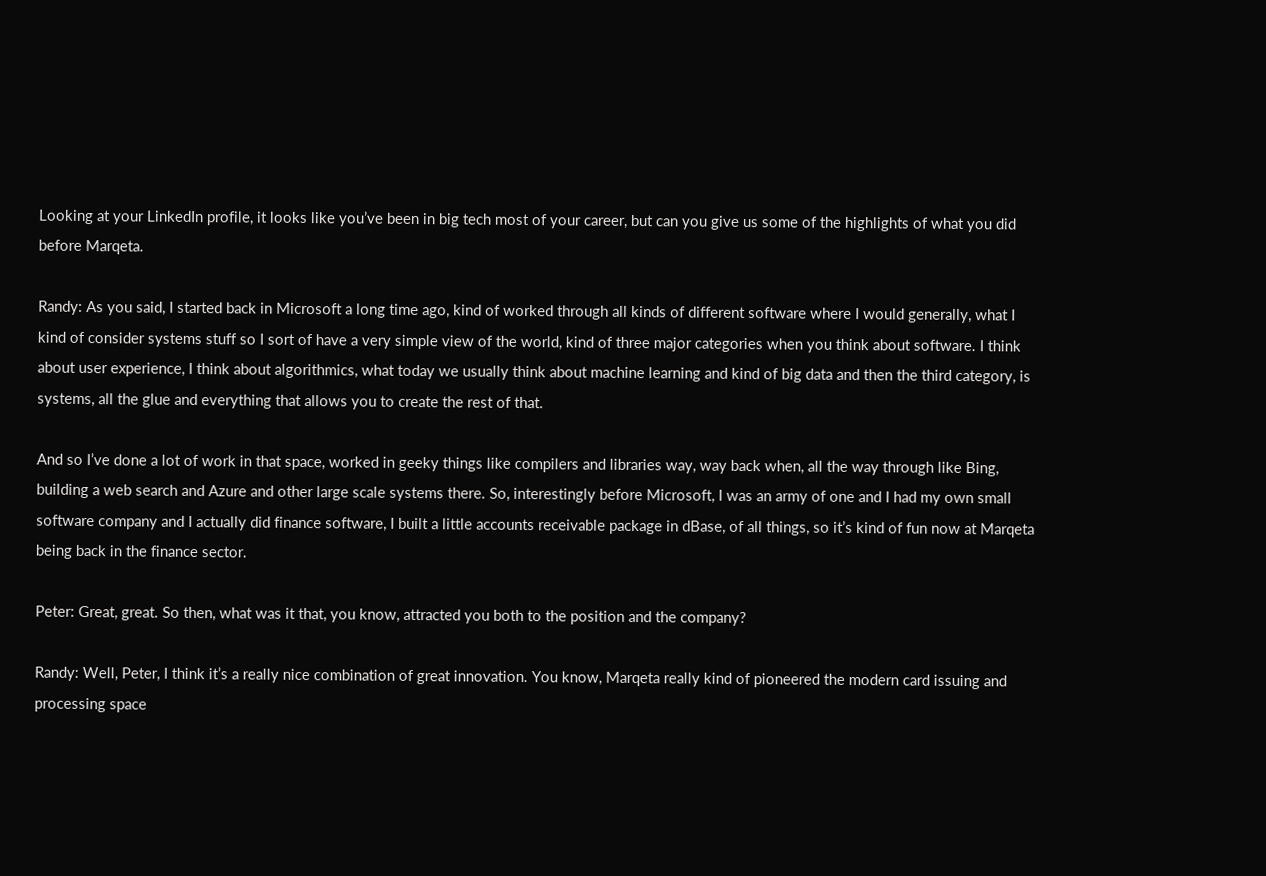Looking at your LinkedIn profile, it looks like you’ve been in big tech most of your career, but can you give us some of the highlights of what you did before Marqeta.

Randy: As you said, I started back in Microsoft a long time ago, kind of worked through all kinds of different software where I would generally, what I kind of consider systems stuff so I sort of have a very simple view of the world, kind of three major categories when you think about software. I think about user experience, I think about algorithmics, what today we usually think about machine learning and kind of big data and then the third category, is systems, all the glue and everything that allows you to create the rest of that.

And so I’ve done a lot of work in that space, worked in geeky things like compilers and libraries way, way back when, all the way through like Bing, building a web search and Azure and other large scale systems there. So, interestingly before Microsoft, I was an army of one and I had my own small software company and I actually did finance software, I built a little accounts receivable package in dBase, of all things, so it’s kind of fun now at Marqeta being back in the finance sector.

Peter: Great, great. So then, what was it that, you know, attracted you both to the position and the company?

Randy: Well, Peter, I think it’s a really nice combination of great innovation. You know, Marqeta really kind of pioneered the modern card issuing and processing space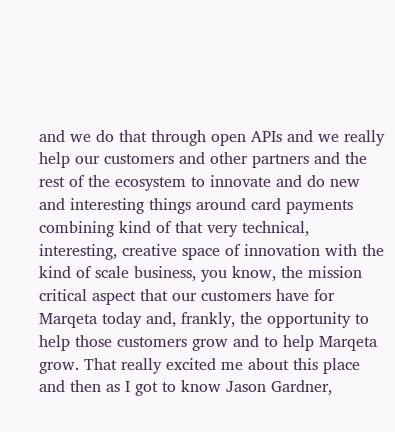and we do that through open APIs and we really help our customers and other partners and the rest of the ecosystem to innovate and do new and interesting things around card payments combining kind of that very technical, interesting, creative space of innovation with the kind of scale business, you know, the mission critical aspect that our customers have for Marqeta today and, frankly, the opportunity to help those customers grow and to help Marqeta grow. That really excited me about this place and then as I got to know Jason Gardner,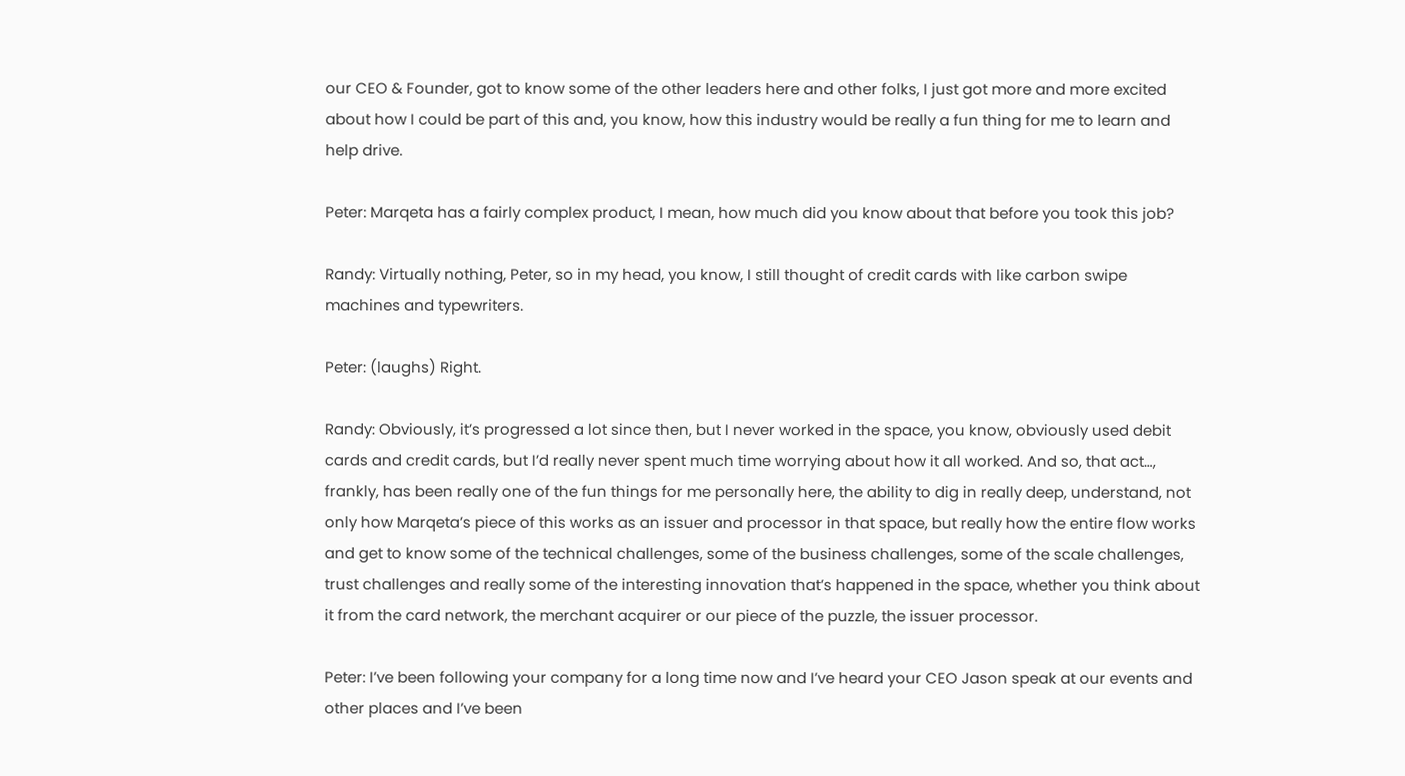our CEO & Founder, got to know some of the other leaders here and other folks, I just got more and more excited about how I could be part of this and, you know, how this industry would be really a fun thing for me to learn and help drive.

Peter: Marqeta has a fairly complex product, I mean, how much did you know about that before you took this job?

Randy: Virtually nothing, Peter, so in my head, you know, I still thought of credit cards with like carbon swipe machines and typewriters.

Peter: (laughs) Right.

Randy: Obviously, it’s progressed a lot since then, but I never worked in the space, you know, obviously used debit cards and credit cards, but I’d really never spent much time worrying about how it all worked. And so, that act…, frankly, has been really one of the fun things for me personally here, the ability to dig in really deep, understand, not only how Marqeta’s piece of this works as an issuer and processor in that space, but really how the entire flow works and get to know some of the technical challenges, some of the business challenges, some of the scale challenges, trust challenges and really some of the interesting innovation that’s happened in the space, whether you think about it from the card network, the merchant acquirer or our piece of the puzzle, the issuer processor.

Peter: I’ve been following your company for a long time now and I’ve heard your CEO Jason speak at our events and other places and I’ve been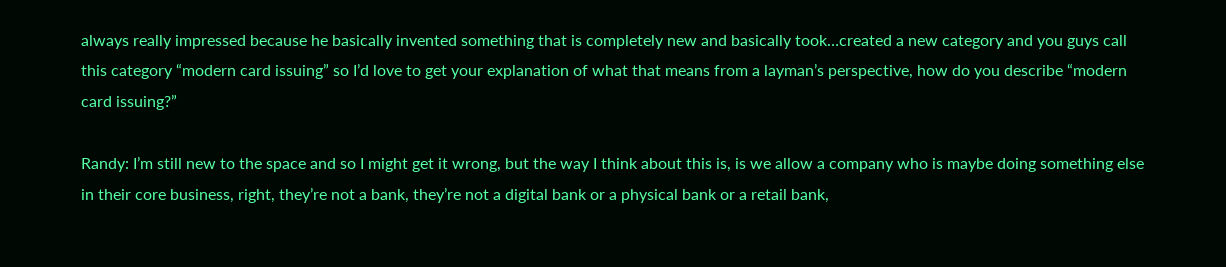always really impressed because he basically invented something that is completely new and basically took…created a new category and you guys call this category “modern card issuing” so I’d love to get your explanation of what that means from a layman’s perspective, how do you describe “modern card issuing?”

Randy: I’m still new to the space and so I might get it wrong, but the way I think about this is, is we allow a company who is maybe doing something else in their core business, right, they’re not a bank, they’re not a digital bank or a physical bank or a retail bank,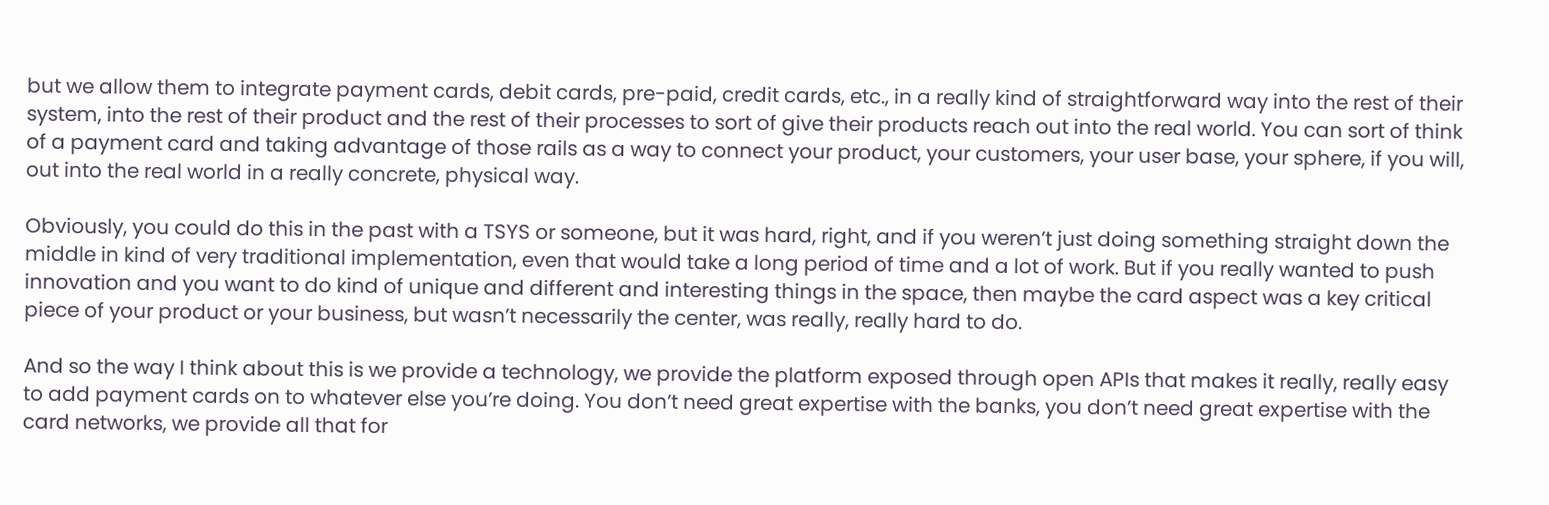but we allow them to integrate payment cards, debit cards, pre-paid, credit cards, etc., in a really kind of straightforward way into the rest of their system, into the rest of their product and the rest of their processes to sort of give their products reach out into the real world. You can sort of think of a payment card and taking advantage of those rails as a way to connect your product, your customers, your user base, your sphere, if you will, out into the real world in a really concrete, physical way.

Obviously, you could do this in the past with a TSYS or someone, but it was hard, right, and if you weren’t just doing something straight down the middle in kind of very traditional implementation, even that would take a long period of time and a lot of work. But if you really wanted to push innovation and you want to do kind of unique and different and interesting things in the space, then maybe the card aspect was a key critical piece of your product or your business, but wasn’t necessarily the center, was really, really hard to do.

And so the way I think about this is we provide a technology, we provide the platform exposed through open APIs that makes it really, really easy to add payment cards on to whatever else you’re doing. You don’t need great expertise with the banks, you don’t need great expertise with the card networks, we provide all that for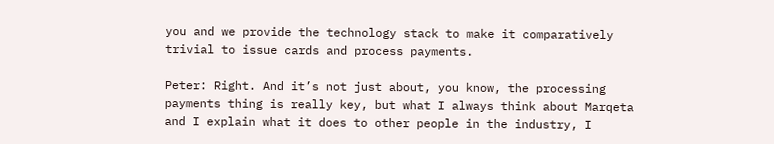you and we provide the technology stack to make it comparatively trivial to issue cards and process payments.

Peter: Right. And it’s not just about, you know, the processing payments thing is really key, but what I always think about Marqeta and I explain what it does to other people in the industry, I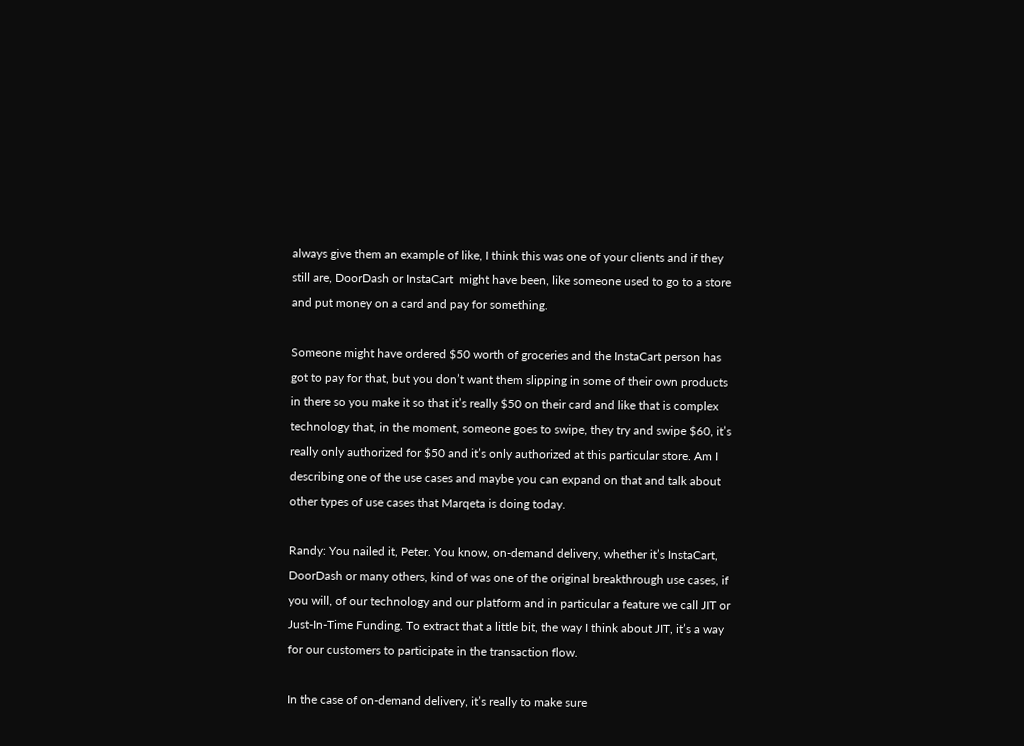always give them an example of like, I think this was one of your clients and if they still are, DoorDash or InstaCart  might have been, like someone used to go to a store and put money on a card and pay for something.

Someone might have ordered $50 worth of groceries and the InstaCart person has got to pay for that, but you don’t want them slipping in some of their own products in there so you make it so that it’s really $50 on their card and like that is complex technology that, in the moment, someone goes to swipe, they try and swipe $60, it’s really only authorized for $50 and it’s only authorized at this particular store. Am I describing one of the use cases and maybe you can expand on that and talk about other types of use cases that Marqeta is doing today.

Randy: You nailed it, Peter. You know, on-demand delivery, whether it’s InstaCart, DoorDash or many others, kind of was one of the original breakthrough use cases, if you will, of our technology and our platform and in particular a feature we call JIT or Just-In-Time Funding. To extract that a little bit, the way I think about JIT, it’s a way for our customers to participate in the transaction flow.

In the case of on-demand delivery, it’s really to make sure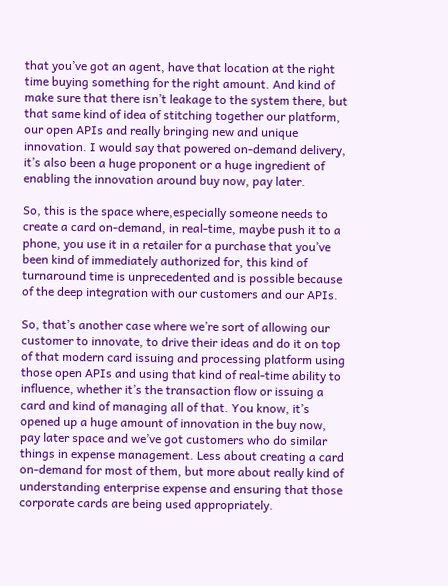that you’ve got an agent, have that location at the right time buying something for the right amount. And kind of make sure that there isn’t leakage to the system there, but that same kind of idea of stitching together our platform, our open APIs and really bringing new and unique innovation. I would say that powered on-demand delivery, it’s also been a huge proponent or a huge ingredient of enabling the innovation around buy now, pay later.

So, this is the space where,especially someone needs to create a card on-demand, in real-time, maybe push it to a phone, you use it in a retailer for a purchase that you’ve been kind of immediately authorized for, this kind of turnaround time is unprecedented and is possible because of the deep integration with our customers and our APIs.

So, that’s another case where we’re sort of allowing our customer to innovate, to drive their ideas and do it on top of that modern card issuing and processing platform using those open APIs and using that kind of real-time ability to influence, whether it’s the transaction flow or issuing a card and kind of managing all of that. You know, it’s opened up a huge amount of innovation in the buy now, pay later space and we’ve got customers who do similar things in expense management. Less about creating a card on-demand for most of them, but more about really kind of understanding enterprise expense and ensuring that those corporate cards are being used appropriately.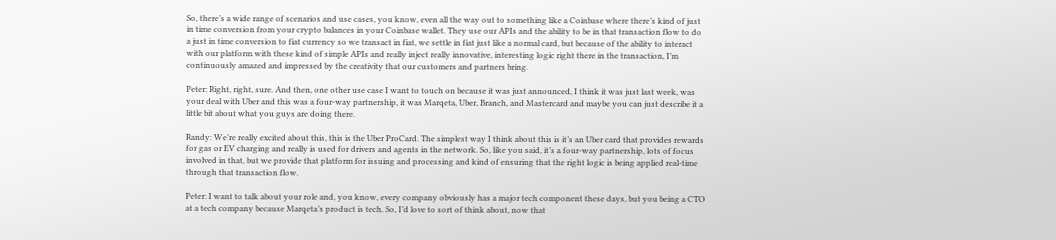So, there’s a wide range of scenarios and use cases, you know, even all the way out to something like a Coinbase where there’s kind of just in time conversion from your crypto balances in your Coinbase wallet. They use our APIs and the ability to be in that transaction flow to do a just in time conversion to fiat currency so we transact in fiat, we settle in fiat just like a normal card, but because of the ability to interact with our platform with these kind of simple APIs and really inject really innovative, interesting logic right there in the transaction, I’m continuously amazed and impressed by the creativity that our customers and partners bring.

Peter: Right, right, sure. And then, one other use case I want to touch on because it was just announced, I think it was just last week, was your deal with Uber and this was a four-way partnership, it was Marqeta, Uber, Branch, and Mastercard and maybe you can just describe it a little bit about what you guys are doing there.

Randy: We’re really excited about this, this is the Uber ProCard. The simplest way I think about this is it’s an Uber card that provides rewards for gas or EV charging and really is used for drivers and agents in the network. So, like you said, it’s a four-way partnership, lots of focus involved in that, but we provide that platform for issuing and processing and kind of ensuring that the right logic is being applied real-time through that transaction flow.

Peter: I want to talk about your role and, you know, every company obviously has a major tech component these days, but you being a CTO at a tech company because Marqeta’s product is tech. So, I’d love to sort of think about, now that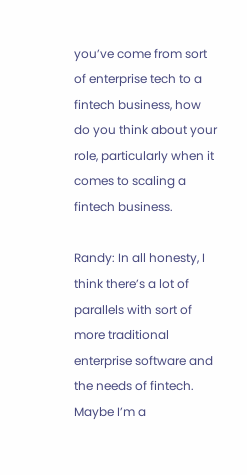you’ve come from sort of enterprise tech to a fintech business, how do you think about your role, particularly when it comes to scaling a fintech business.

Randy: In all honesty, I think there’s a lot of parallels with sort of more traditional enterprise software and the needs of fintech. Maybe I’m a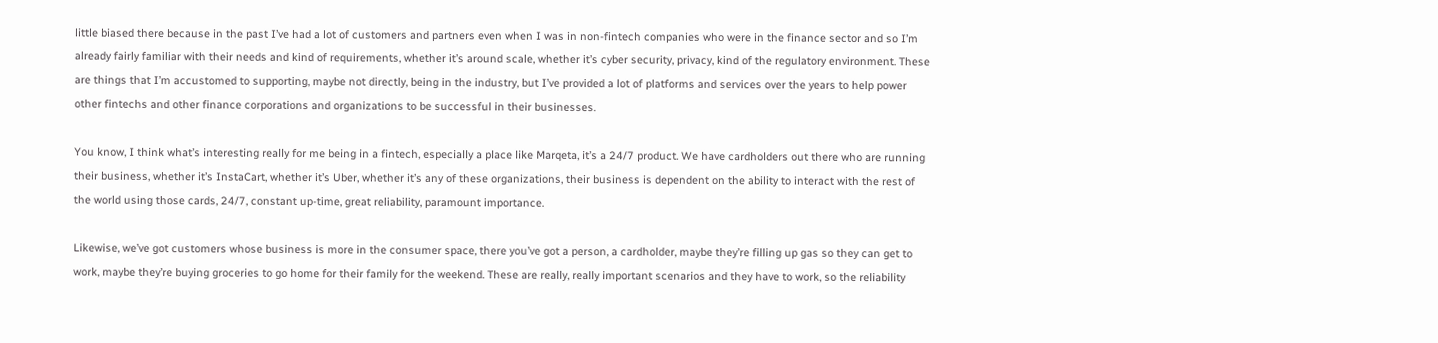little biased there because in the past I’ve had a lot of customers and partners even when I was in non-fintech companies who were in the finance sector and so I’m already fairly familiar with their needs and kind of requirements, whether it’s around scale, whether it’s cyber security, privacy, kind of the regulatory environment. These are things that I’m accustomed to supporting, maybe not directly, being in the industry, but I’ve provided a lot of platforms and services over the years to help power other fintechs and other finance corporations and organizations to be successful in their businesses.

You know, I think what’s interesting really for me being in a fintech, especially a place like Marqeta, it’s a 24/7 product. We have cardholders out there who are running their business, whether it’s InstaCart, whether it’s Uber, whether it’s any of these organizations, their business is dependent on the ability to interact with the rest of the world using those cards, 24/7, constant up-time, great reliability, paramount importance.

Likewise, we’ve got customers whose business is more in the consumer space, there you’ve got a person, a cardholder, maybe they’re filling up gas so they can get to work, maybe they’re buying groceries to go home for their family for the weekend. These are really, really important scenarios and they have to work, so the reliability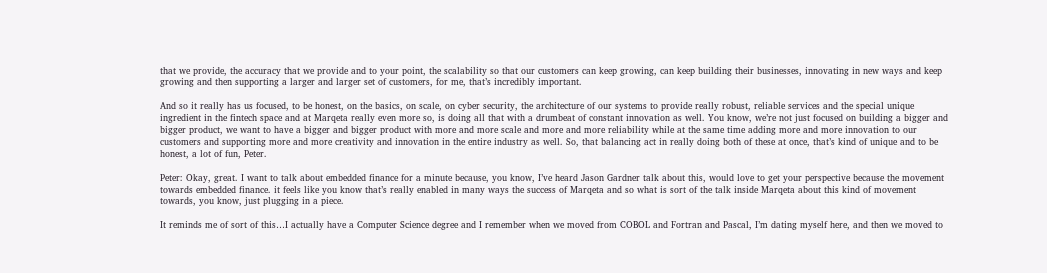that we provide, the accuracy that we provide and to your point, the scalability so that our customers can keep growing, can keep building their businesses, innovating in new ways and keep growing and then supporting a larger and larger set of customers, for me, that’s incredibly important.

And so it really has us focused, to be honest, on the basics, on scale, on cyber security, the architecture of our systems to provide really robust, reliable services and the special unique ingredient in the fintech space and at Marqeta really even more so, is doing all that with a drumbeat of constant innovation as well. You know, we’re not just focused on building a bigger and bigger product, we want to have a bigger and bigger product with more and more scale and more and more reliability while at the same time adding more and more innovation to our customers and supporting more and more creativity and innovation in the entire industry as well. So, that balancing act in really doing both of these at once, that’s kind of unique and to be honest, a lot of fun, Peter.

Peter: Okay, great. I want to talk about embedded finance for a minute because, you know, I’ve heard Jason Gardner talk about this, would love to get your perspective because the movement towards embedded finance. it feels like you know that’s really enabled in many ways the success of Marqeta and so what is sort of the talk inside Marqeta about this kind of movement towards, you know, just plugging in a piece.

It reminds me of sort of this…I actually have a Computer Science degree and I remember when we moved from COBOL and Fortran and Pascal, I’m dating myself here, and then we moved to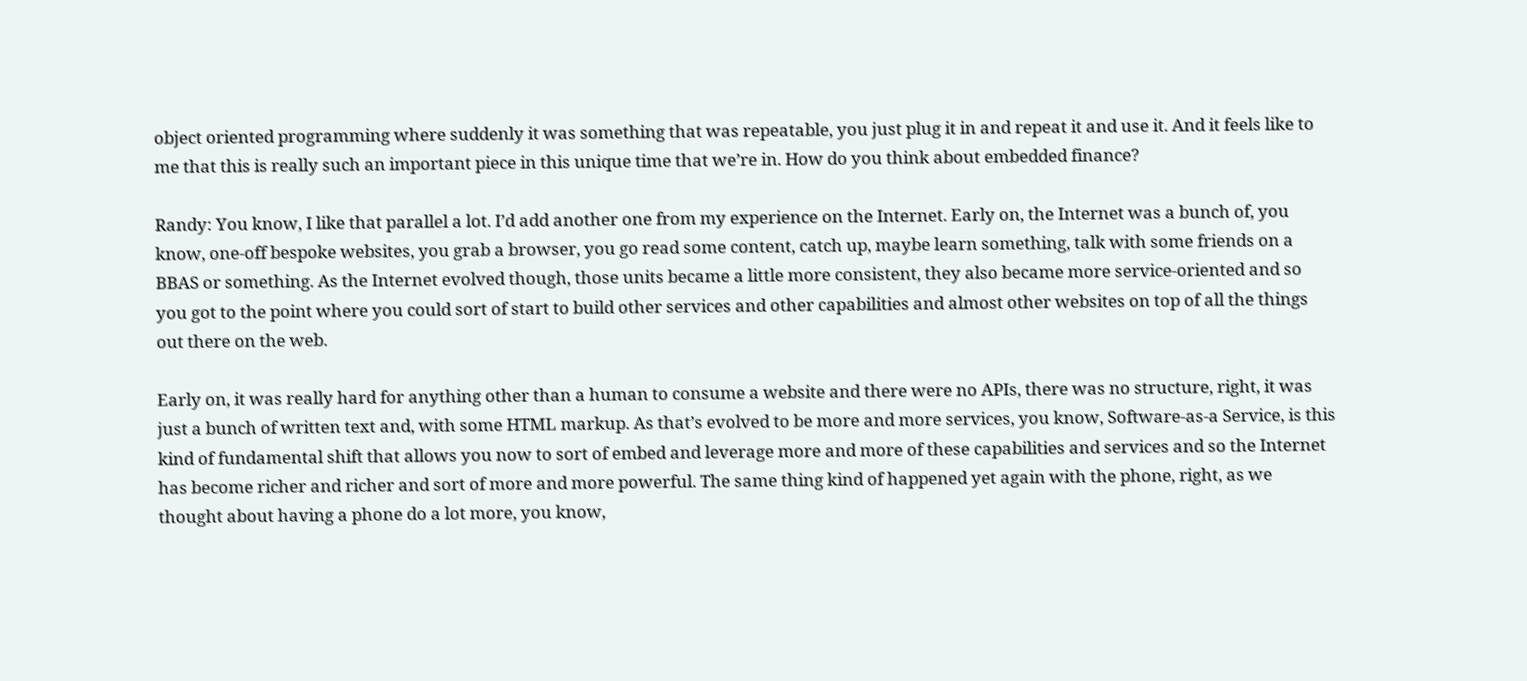object oriented programming where suddenly it was something that was repeatable, you just plug it in and repeat it and use it. And it feels like to me that this is really such an important piece in this unique time that we’re in. How do you think about embedded finance?

Randy: You know, I like that parallel a lot. I’d add another one from my experience on the Internet. Early on, the Internet was a bunch of, you know, one-off bespoke websites, you grab a browser, you go read some content, catch up, maybe learn something, talk with some friends on a BBAS or something. As the Internet evolved though, those units became a little more consistent, they also became more service-oriented and so you got to the point where you could sort of start to build other services and other capabilities and almost other websites on top of all the things out there on the web.

Early on, it was really hard for anything other than a human to consume a website and there were no APIs, there was no structure, right, it was just a bunch of written text and, with some HTML markup. As that’s evolved to be more and more services, you know, Software-as-a Service, is this kind of fundamental shift that allows you now to sort of embed and leverage more and more of these capabilities and services and so the Internet has become richer and richer and sort of more and more powerful. The same thing kind of happened yet again with the phone, right, as we thought about having a phone do a lot more, you know,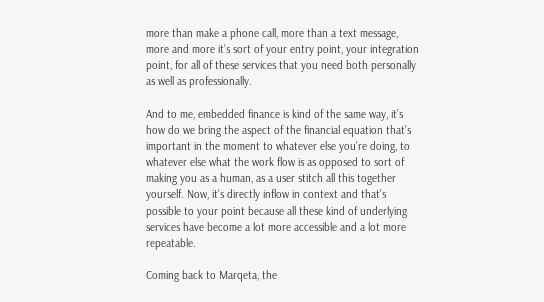more than make a phone call, more than a text message, more and more it’s sort of your entry point, your integration point, for all of these services that you need both personally as well as professionally.

And to me, embedded finance is kind of the same way, it’s how do we bring the aspect of the financial equation that’s important in the moment to whatever else you’re doing, to whatever else what the work flow is as opposed to sort of making you as a human, as a user stitch all this together yourself. Now, it’s directly inflow in context and that’s possible to your point because all these kind of underlying services have become a lot more accessible and a lot more repeatable.

Coming back to Marqeta, the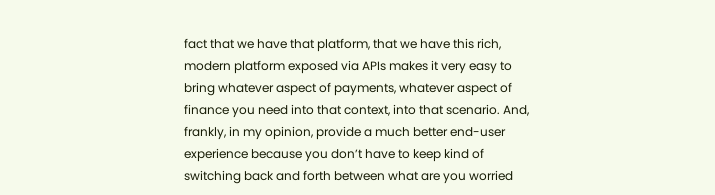fact that we have that platform, that we have this rich, modern platform exposed via APIs makes it very easy to bring whatever aspect of payments, whatever aspect of finance you need into that context, into that scenario. And, frankly, in my opinion, provide a much better end-user experience because you don’t have to keep kind of switching back and forth between what are you worried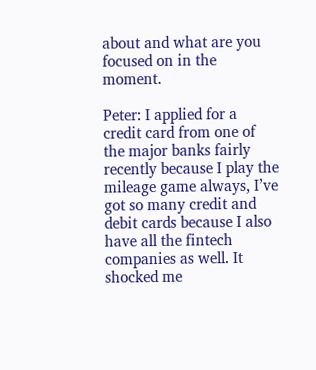about and what are you focused on in the moment.

Peter: I applied for a credit card from one of the major banks fairly recently because I play the mileage game always, I’ve got so many credit and debit cards because I also have all the fintech companies as well. It shocked me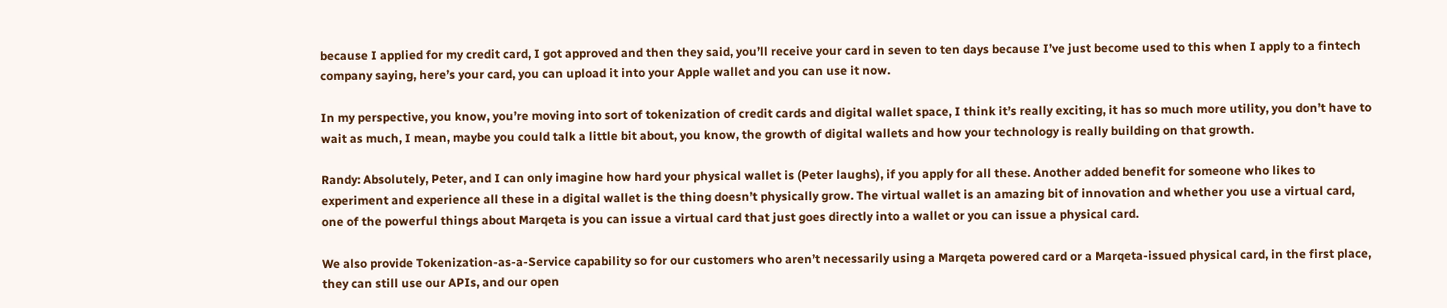because I applied for my credit card, I got approved and then they said, you’ll receive your card in seven to ten days because I’ve just become used to this when I apply to a fintech company saying, here’s your card, you can upload it into your Apple wallet and you can use it now.

In my perspective, you know, you’re moving into sort of tokenization of credit cards and digital wallet space, I think it’s really exciting, it has so much more utility, you don’t have to wait as much, I mean, maybe you could talk a little bit about, you know, the growth of digital wallets and how your technology is really building on that growth.

Randy: Absolutely, Peter, and I can only imagine how hard your physical wallet is (Peter laughs), if you apply for all these. Another added benefit for someone who likes to experiment and experience all these in a digital wallet is the thing doesn’t physically grow. The virtual wallet is an amazing bit of innovation and whether you use a virtual card, one of the powerful things about Marqeta is you can issue a virtual card that just goes directly into a wallet or you can issue a physical card.

We also provide Tokenization-as-a-Service capability so for our customers who aren’t necessarily using a Marqeta powered card or a Marqeta-issued physical card, in the first place, they can still use our APIs, and our open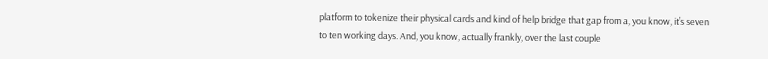platform to tokenize their physical cards and kind of help bridge that gap from a, you know, it’s seven to ten working days. And, you know, actually frankly, over the last couple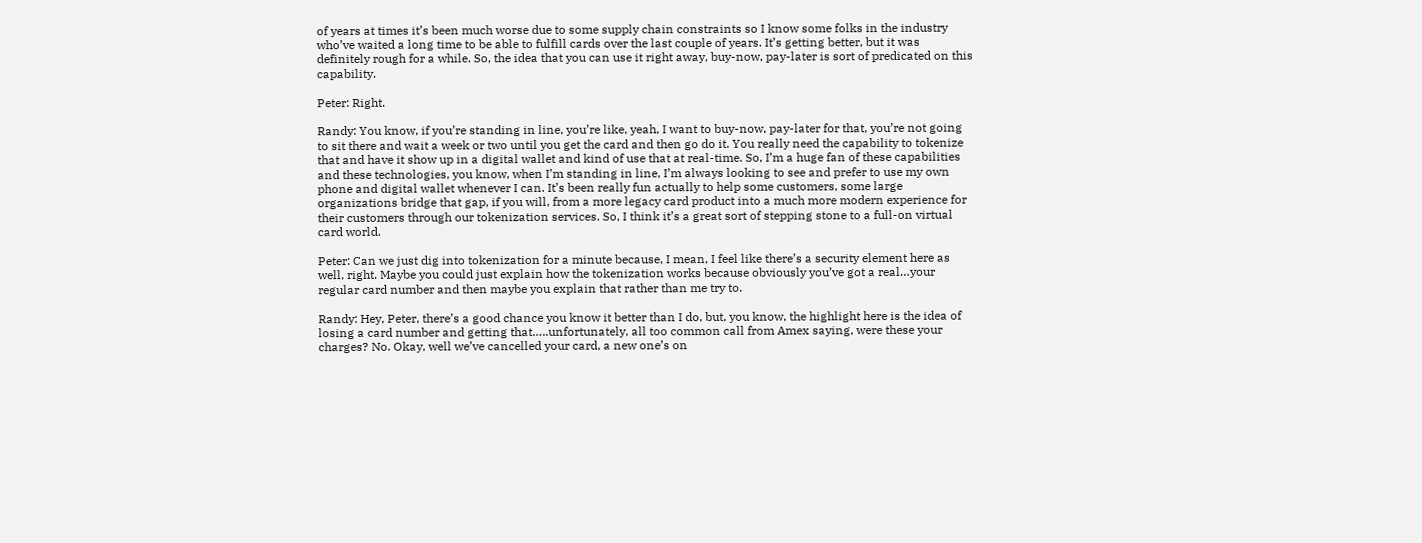of years at times it’s been much worse due to some supply chain constraints so I know some folks in the industry who’ve waited a long time to be able to fulfill cards over the last couple of years. It’s getting better, but it was definitely rough for a while. So, the idea that you can use it right away, buy-now, pay-later is sort of predicated on this capability.

Peter: Right.

Randy: You know, if you’re standing in line, you’re like, yeah, I want to buy-now, pay-later for that, you’re not going to sit there and wait a week or two until you get the card and then go do it. You really need the capability to tokenize that and have it show up in a digital wallet and kind of use that at real-time. So, I’m a huge fan of these capabilities and these technologies, you know, when I’m standing in line, I’m always looking to see and prefer to use my own phone and digital wallet whenever I can. It’s been really fun actually to help some customers, some large organizations bridge that gap, if you will, from a more legacy card product into a much more modern experience for their customers through our tokenization services. So, I think it’s a great sort of stepping stone to a full-on virtual card world.

Peter: Can we just dig into tokenization for a minute because, I mean, I feel like there’s a security element here as well, right. Maybe you could just explain how the tokenization works because obviously you’ve got a real…your regular card number and then maybe you explain that rather than me try to.

Randy: Hey, Peter, there’s a good chance you know it better than I do, but, you know, the highlight here is the idea of losing a card number and getting that…..unfortunately, all too common call from Amex saying, were these your charges? No. Okay, well we’ve cancelled your card, a new one’s on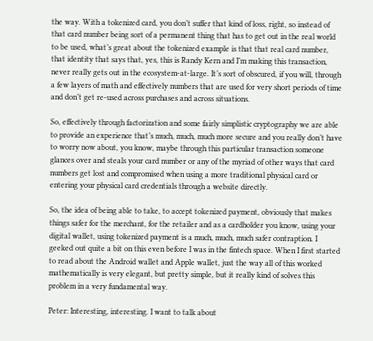the way. With a tokenized card, you don’t suffer that kind of loss, right, so instead of that card number being sort of a permanent thing that has to get out in the real world to be used, what’s great about the tokenized example is that that real card number, that identity that says that, yes, this is Randy Kern and I’m making this transaction, never really gets out in the ecosystem-at-large. It’s sort of obscured, if you will, through a few layers of math and effectively numbers that are used for very short periods of time and don’t get re-used across purchases and across situations.

So, effectively through factorization and some fairly simplistic cryptography we are able to provide an experience that’s much, much, much more secure and you really don’t have to worry now about, you know, maybe through this particular transaction someone glances over and steals your card number or any of the myriad of other ways that card numbers get lost and compromised when using a more traditional physical card or entering your physical card credentials through a website directly.

So, the idea of being able to take, to accept tokenized payment, obviously that makes things safer for the merchant, for the retailer and as a cardholder you know, using your digital wallet, using tokenized payment is a much, much, much safer contraption. I geeked out quite a bit on this even before I was in the fintech space. When I first started to read about the Android wallet and Apple wallet, just the way all of this worked mathematically is very elegant, but pretty simple, but it really kind of solves this problem in a very fundamental way.

Peter: Interesting, interesting. I want to talk about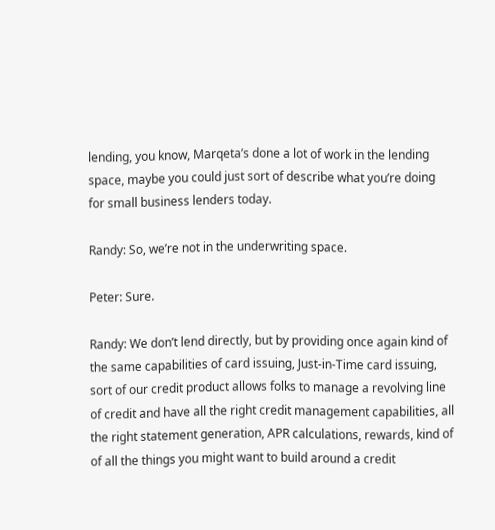lending, you know, Marqeta’s done a lot of work in the lending space, maybe you could just sort of describe what you’re doing for small business lenders today.

Randy: So, we’re not in the underwriting space.

Peter: Sure.

Randy: We don’t lend directly, but by providing once again kind of the same capabilities of card issuing, Just-in-Time card issuing, sort of our credit product allows folks to manage a revolving line of credit and have all the right credit management capabilities, all the right statement generation, APR calculations, rewards, kind of of all the things you might want to build around a credit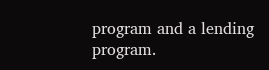program and a lending program.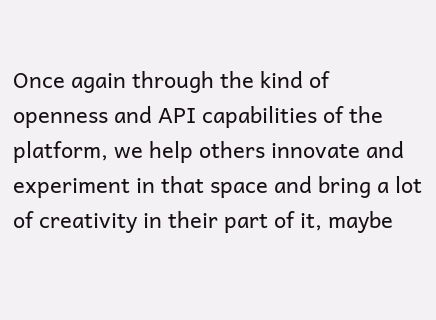Once again through the kind of openness and API capabilities of the platform, we help others innovate and experiment in that space and bring a lot of creativity in their part of it, maybe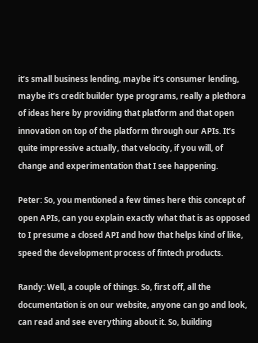it’s small business lending, maybe it’s consumer lending, maybe it’s credit builder type programs, really a plethora of ideas here by providing that platform and that open innovation on top of the platform through our APIs. It’s quite impressive actually, that velocity, if you will, of change and experimentation that I see happening.

Peter: So, you mentioned a few times here this concept of open APIs, can you explain exactly what that is as opposed to I presume a closed API and how that helps kind of like, speed the development process of fintech products.

Randy: Well, a couple of things. So, first off, all the documentation is on our website, anyone can go and look, can read and see everything about it. So, building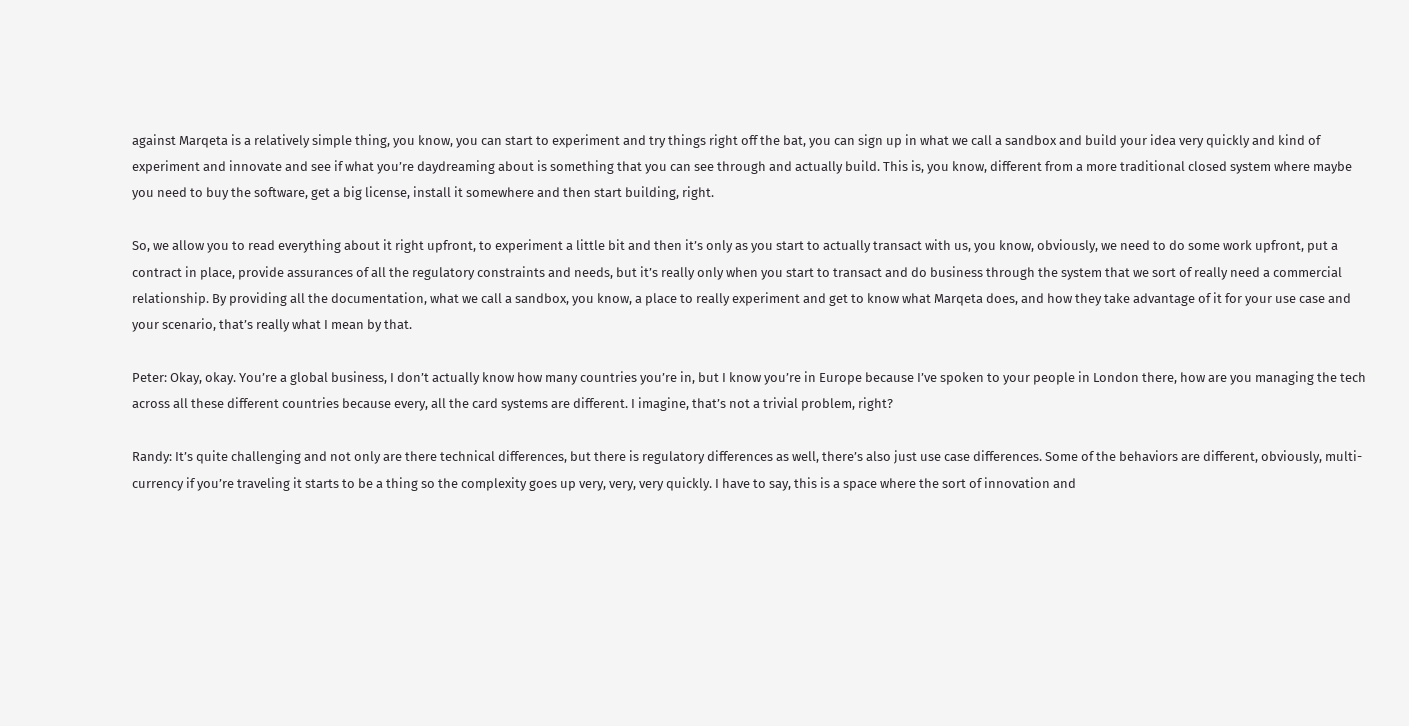against Marqeta is a relatively simple thing, you know, you can start to experiment and try things right off the bat, you can sign up in what we call a sandbox and build your idea very quickly and kind of experiment and innovate and see if what you’re daydreaming about is something that you can see through and actually build. This is, you know, different from a more traditional closed system where maybe you need to buy the software, get a big license, install it somewhere and then start building, right.

So, we allow you to read everything about it right upfront, to experiment a little bit and then it’s only as you start to actually transact with us, you know, obviously, we need to do some work upfront, put a contract in place, provide assurances of all the regulatory constraints and needs, but it’s really only when you start to transact and do business through the system that we sort of really need a commercial relationship. By providing all the documentation, what we call a sandbox, you know, a place to really experiment and get to know what Marqeta does, and how they take advantage of it for your use case and your scenario, that’s really what I mean by that.

Peter: Okay, okay. You’re a global business, I don’t actually know how many countries you’re in, but I know you’re in Europe because I’ve spoken to your people in London there, how are you managing the tech across all these different countries because every, all the card systems are different. I imagine, that’s not a trivial problem, right?

Randy: It’s quite challenging and not only are there technical differences, but there is regulatory differences as well, there’s also just use case differences. Some of the behaviors are different, obviously, multi-currency if you’re traveling it starts to be a thing so the complexity goes up very, very, very quickly. I have to say, this is a space where the sort of innovation and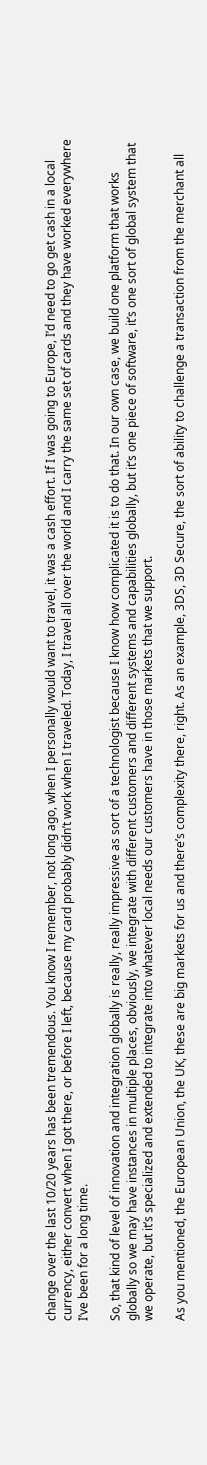change over the last 10/20 years has been tremendous. You know I remember, not long ago, when I personally would want to travel, it was a cash effort. If I was going to Europe, I’d need to go get cash in a local currency, either convert when I got there, or before I left, because my card probably didn’t work when I traveled. Today, I travel all over the world and I carry the same set of cards and they have worked everywhere I’ve been for a long time.

So, that kind of level of innovation and integration globally is really, really impressive as sort of a technologist because I know how complicated it is to do that. In our own case, we build one platform that works globally so we may have instances in multiple places, obviously, we integrate with different customers and different systems and capabilities globally, but it’s one piece of software, it’s one sort of global system that we operate, but it’s specialized and extended to integrate into whatever local needs our customers have in those markets that we support.

As you mentioned, the European Union, the UK, these are big markets for us and there’s complexity there, right. As an example, 3DS, 3D Secure, the sort of ability to challenge a transaction from the merchant all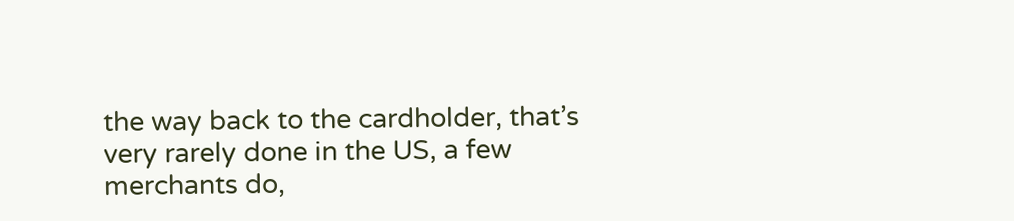the way back to the cardholder, that’s very rarely done in the US, a few merchants do,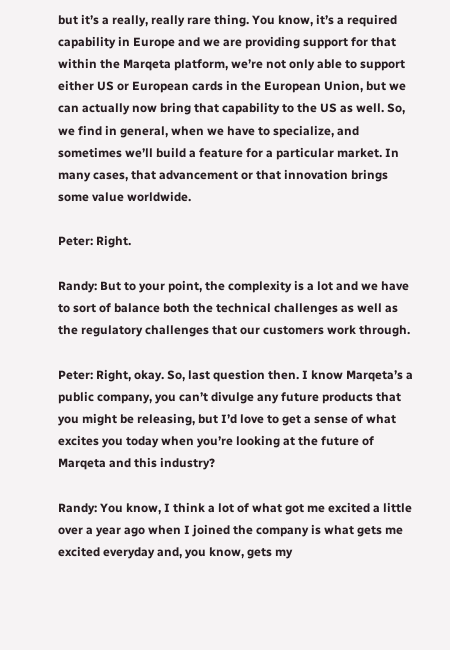but it’s a really, really rare thing. You know, it’s a required capability in Europe and we are providing support for that within the Marqeta platform, we’re not only able to support either US or European cards in the European Union, but we can actually now bring that capability to the US as well. So, we find in general, when we have to specialize, and sometimes we’ll build a feature for a particular market. In many cases, that advancement or that innovation brings some value worldwide.

Peter: Right.

Randy: But to your point, the complexity is a lot and we have to sort of balance both the technical challenges as well as the regulatory challenges that our customers work through.

Peter: Right, okay. So, last question then. I know Marqeta’s a public company, you can’t divulge any future products that you might be releasing, but I’d love to get a sense of what excites you today when you’re looking at the future of Marqeta and this industry?

Randy: You know, I think a lot of what got me excited a little over a year ago when I joined the company is what gets me excited everyday and, you know, gets my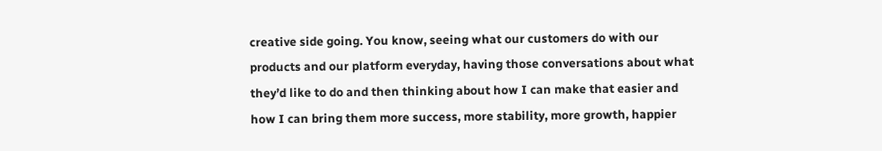creative side going. You know, seeing what our customers do with our products and our platform everyday, having those conversations about what they’d like to do and then thinking about how I can make that easier and how I can bring them more success, more stability, more growth, happier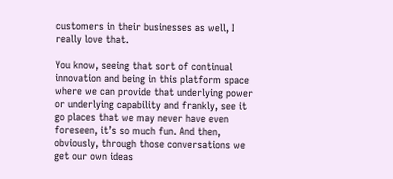customers in their businesses as well, I really love that.

You know, seeing that sort of continual innovation and being in this platform space where we can provide that underlying power or underlying capability and frankly, see it go places that we may never have even foreseen, it’s so much fun. And then, obviously, through those conversations we get our own ideas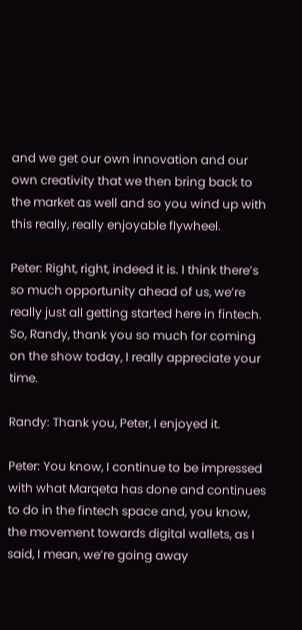and we get our own innovation and our own creativity that we then bring back to the market as well and so you wind up with this really, really enjoyable flywheel.

Peter: Right, right, indeed it is. I think there’s so much opportunity ahead of us, we’re really just all getting started here in fintech. So, Randy, thank you so much for coming on the show today, I really appreciate your time.

Randy: Thank you, Peter, I enjoyed it.

Peter: You know, I continue to be impressed with what Marqeta has done and continues to do in the fintech space and, you know, the movement towards digital wallets, as I said, I mean, we’re going away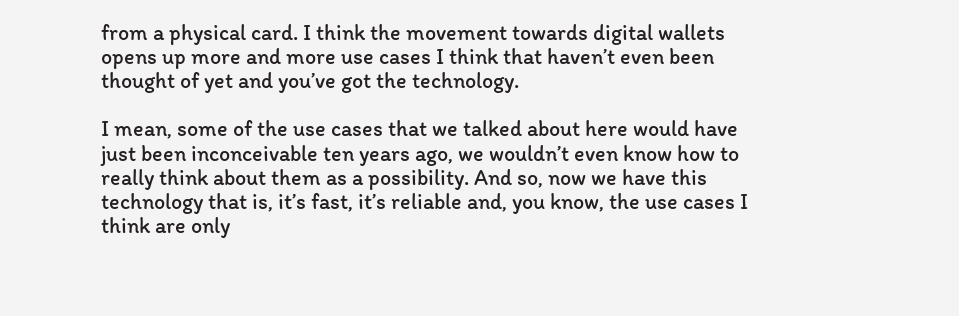from a physical card. I think the movement towards digital wallets opens up more and more use cases I think that haven’t even been thought of yet and you’ve got the technology.

I mean, some of the use cases that we talked about here would have just been inconceivable ten years ago, we wouldn’t even know how to really think about them as a possibility. And so, now we have this technology that is, it’s fast, it’s reliable and, you know, the use cases I think are only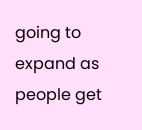going to expand as people get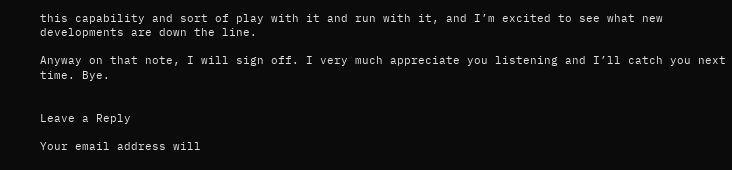this capability and sort of play with it and run with it, and I’m excited to see what new developments are down the line.

Anyway on that note, I will sign off. I very much appreciate you listening and I’ll catch you next time. Bye.


Leave a Reply

Your email address will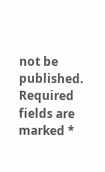not be published. Required fields are marked *